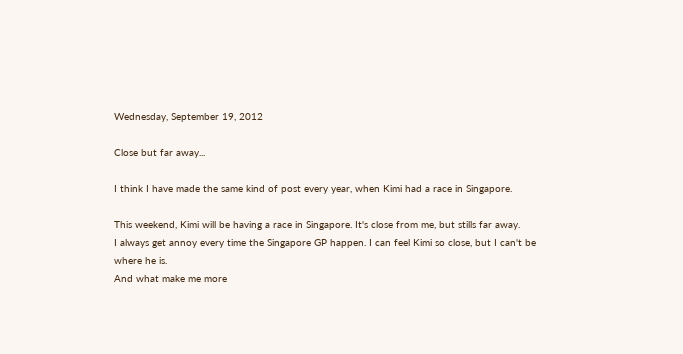Wednesday, September 19, 2012

Close but far away...

I think I have made the same kind of post every year, when Kimi had a race in Singapore.

This weekend, Kimi will be having a race in Singapore. It's close from me, but stills far away.
I always get annoy every time the Singapore GP happen. I can feel Kimi so close, but I can't be where he is.
And what make me more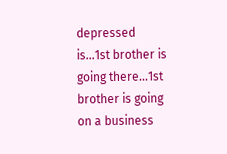depressed is...1st brother is going there...1st brother is going on a business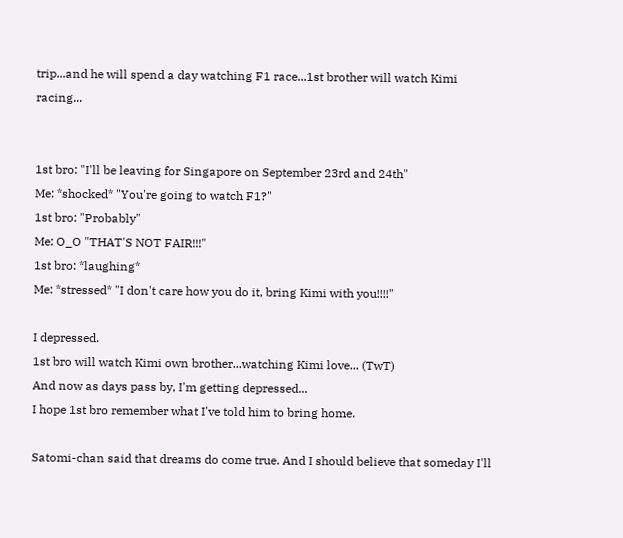trip...and he will spend a day watching F1 race...1st brother will watch Kimi racing...


1st bro: "I'll be leaving for Singapore on September 23rd and 24th"
Me: *shocked* "You're going to watch F1?"
1st bro: "Probably"
Me: O_O "THAT'S NOT FAIR!!!"
1st bro: *laughing*
Me: *stressed* "I don't care how you do it, bring Kimi with you!!!!"

I depressed.
1st bro will watch Kimi own brother...watching Kimi love... (TwT)
And now as days pass by, I'm getting depressed...
I hope 1st bro remember what I've told him to bring home.

Satomi-chan said that dreams do come true. And I should believe that someday I'll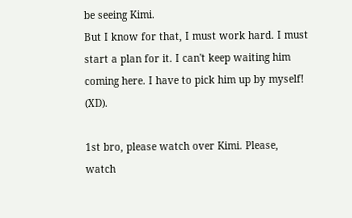be seeing Kimi.
But I know for that, I must work hard. I must start a plan for it. I can't keep waiting him coming here. I have to pick him up by myself! (XD).

1st bro, please watch over Kimi. Please, watch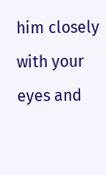him closely with your eyes and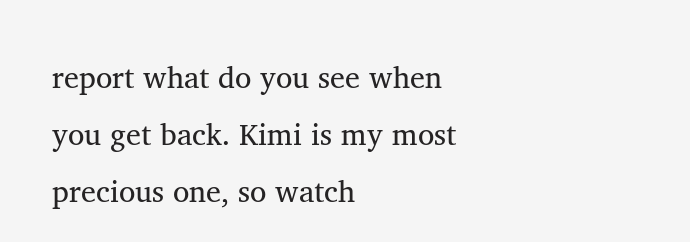report what do you see when you get back. Kimi is my most precious one, so watch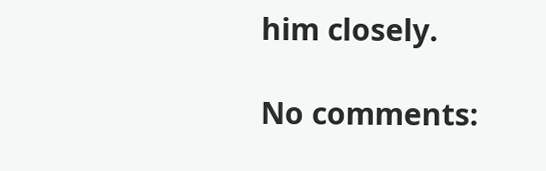him closely.

No comments: